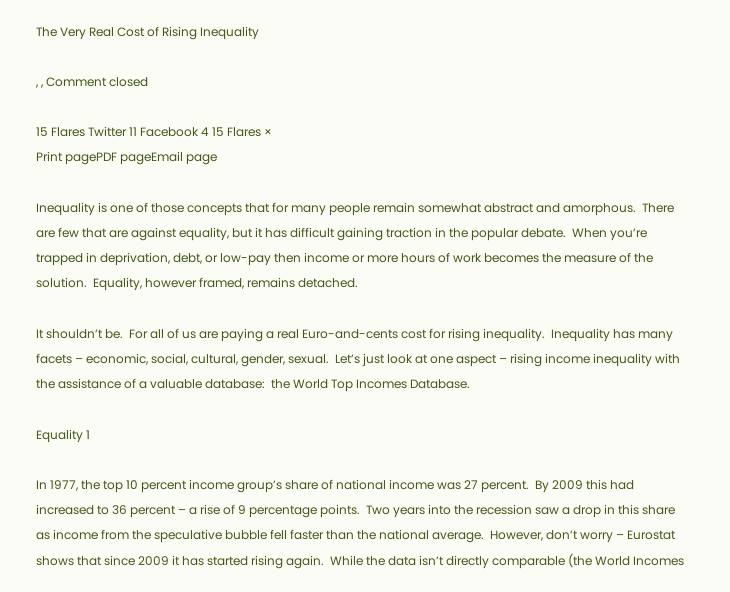The Very Real Cost of Rising Inequality

, , Comment closed

15 Flares Twitter 11 Facebook 4 15 Flares ×
Print pagePDF pageEmail page

Inequality is one of those concepts that for many people remain somewhat abstract and amorphous.  There are few that are against equality, but it has difficult gaining traction in the popular debate.  When you’re trapped in deprivation, debt, or low-pay then income or more hours of work becomes the measure of the solution.  Equality, however framed, remains detached.

It shouldn’t be.  For all of us are paying a real Euro-and-cents cost for rising inequality.  Inequality has many facets – economic, social, cultural, gender, sexual.  Let’s just look at one aspect – rising income inequality with the assistance of a valuable database:  the World Top Incomes Database.

Equality 1

In 1977, the top 10 percent income group’s share of national income was 27 percent.  By 2009 this had increased to 36 percent – a rise of 9 percentage points.  Two years into the recession saw a drop in this share as income from the speculative bubble fell faster than the national average.  However, don’t worry – Eurostat shows that since 2009 it has started rising again.  While the data isn’t directly comparable (the World Incomes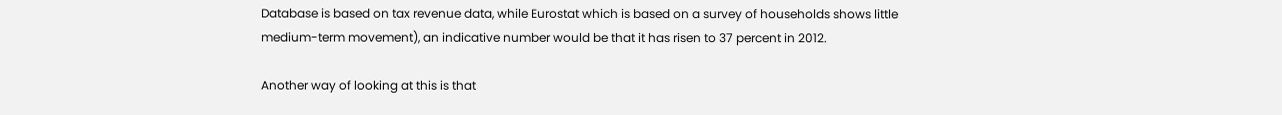Database is based on tax revenue data, while Eurostat which is based on a survey of households shows little medium-term movement), an indicative number would be that it has risen to 37 percent in 2012.

Another way of looking at this is that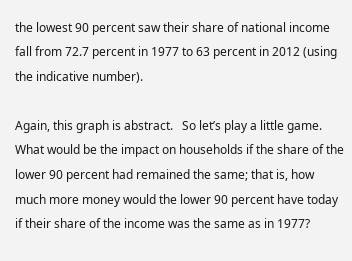the lowest 90 percent saw their share of national income fall from 72.7 percent in 1977 to 63 percent in 2012 (using the indicative number).

Again, this graph is abstract.   So let’s play a little game.  What would be the impact on households if the share of the lower 90 percent had remained the same; that is, how much more money would the lower 90 percent have today if their share of the income was the same as in 1977?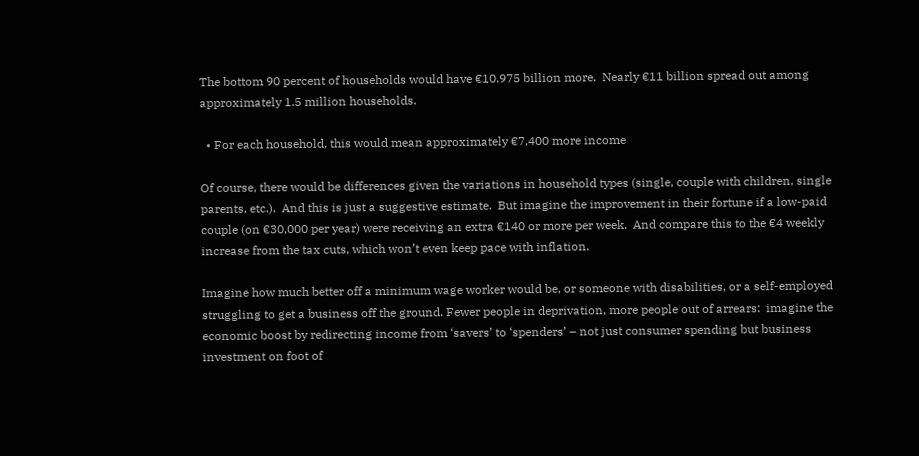The bottom 90 percent of households would have €10.975 billion more.  Nearly €11 billion spread out among approximately 1.5 million households.

  • For each household, this would mean approximately €7,400 more income

Of course, there would be differences given the variations in household types (single, couple with children, single parents, etc.).  And this is just a suggestive estimate.  But imagine the improvement in their fortune if a low-paid couple (on €30,000 per year) were receiving an extra €140 or more per week.  And compare this to the €4 weekly increase from the tax cuts, which won’t even keep pace with inflation.

Imagine how much better off a minimum wage worker would be, or someone with disabilities, or a self-employed struggling to get a business off the ground. Fewer people in deprivation, more people out of arrears:  imagine the economic boost by redirecting income from ‘savers’ to ‘spenders’ – not just consumer spending but business investment on foot of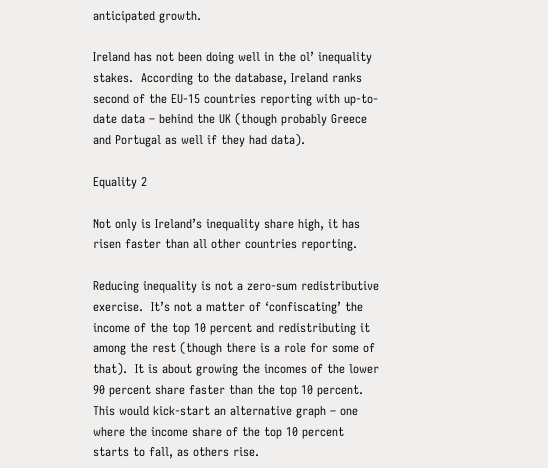anticipated growth.

Ireland has not been doing well in the ol’ inequality stakes.  According to the database, Ireland ranks second of the EU-15 countries reporting with up-to-date data – behind the UK (though probably Greece and Portugal as well if they had data).

Equality 2

Not only is Ireland’s inequality share high, it has risen faster than all other countries reporting.

Reducing inequality is not a zero-sum redistributive exercise.  It’s not a matter of ‘confiscating’ the income of the top 10 percent and redistributing it among the rest (though there is a role for some of that).  It is about growing the incomes of the lower 90 percent share faster than the top 10 percent.  This would kick-start an alternative graph – one where the income share of the top 10 percent starts to fall, as others rise.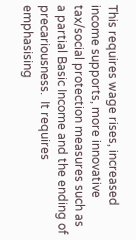This requires wage rises, increased income supports, more innovative tax/social protection measures such as a partial Basic Income and the ending of precariousness.  It requires emphasising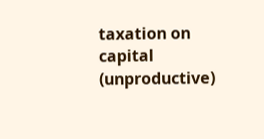taxation on capital (unproductive)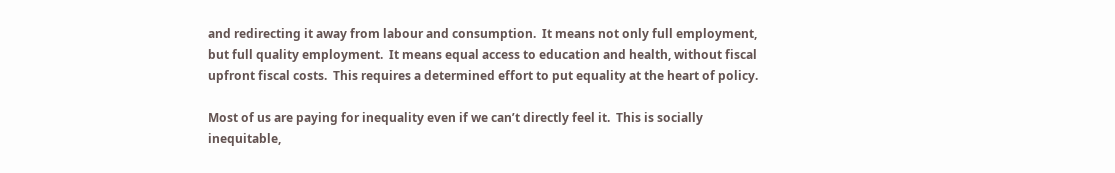and redirecting it away from labour and consumption.  It means not only full employment, but full quality employment.  It means equal access to education and health, without fiscal upfront fiscal costs.  This requires a determined effort to put equality at the heart of policy.

Most of us are paying for inequality even if we can’t directly feel it.  This is socially inequitable,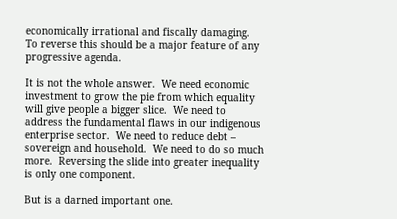economically irrational and fiscally damaging.  To reverse this should be a major feature of any progressive agenda.

It is not the whole answer.  We need economic investment to grow the pie from which equality will give people a bigger slice.  We need to address the fundamental flaws in our indigenous enterprise sector.  We need to reduce debt – sovereign and household.  We need to do so much more.  Reversing the slide into greater inequality is only one component.

But is a darned important one.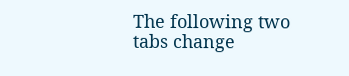The following two tabs change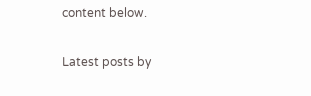content below.

Latest posts by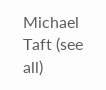Michael Taft (see all)